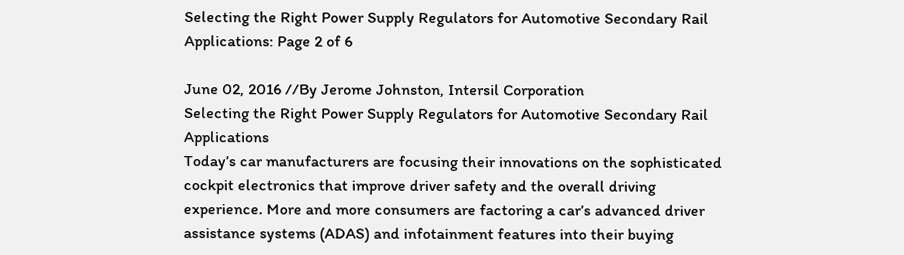Selecting the Right Power Supply Regulators for Automotive Secondary Rail Applications: Page 2 of 6

June 02, 2016 //By Jerome Johnston, Intersil Corporation
Selecting the Right Power Supply Regulators for Automotive Secondary Rail Applications
Today’s car manufacturers are focusing their innovations on the sophisticated cockpit electronics that improve driver safety and the overall driving experience. More and more consumers are factoring a car’s advanced driver assistance systems (ADAS) and infotainment features into their buying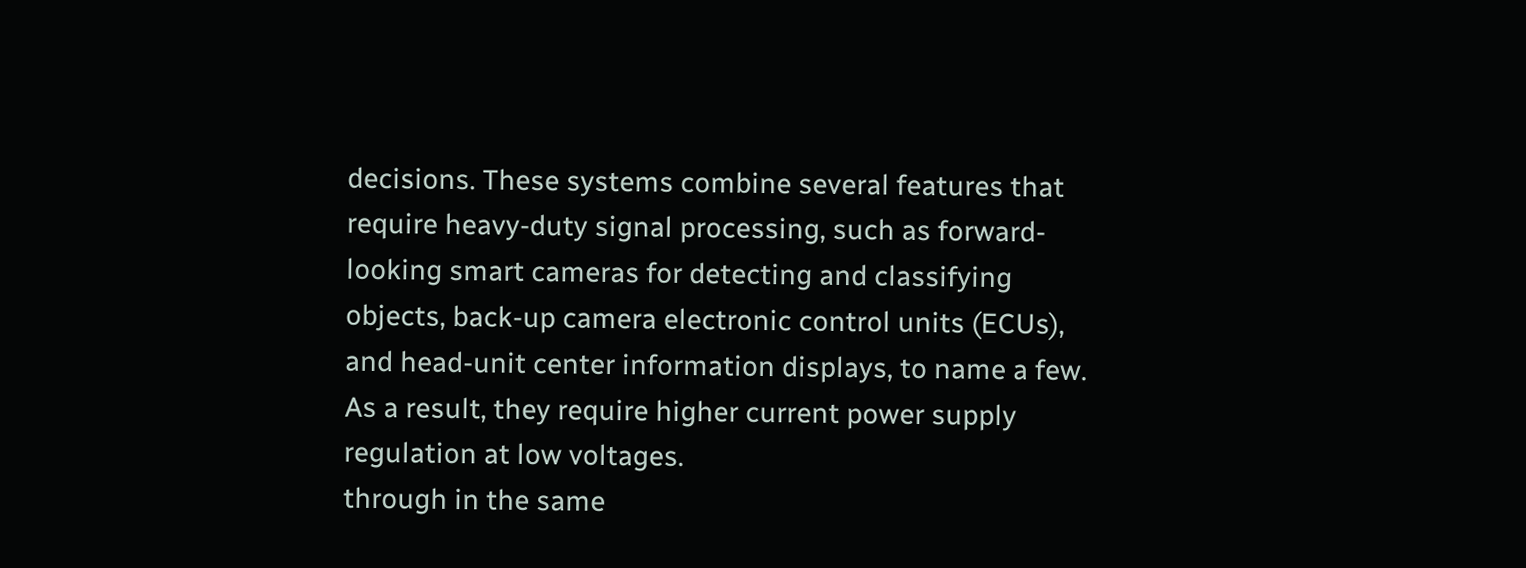decisions. These systems combine several features that require heavy-duty signal processing, such as forward-looking smart cameras for detecting and classifying objects, back-up camera electronic control units (ECUs), and head-unit center information displays, to name a few. As a result, they require higher current power supply regulation at low voltages.
through in the same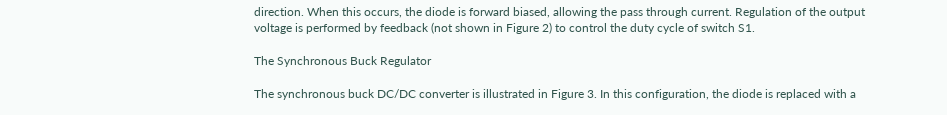direction. When this occurs, the diode is forward biased, allowing the pass through current. Regulation of the output voltage is performed by feedback (not shown in Figure 2) to control the duty cycle of switch S1.

The Synchronous Buck Regulator

The synchronous buck DC/DC converter is illustrated in Figure 3. In this configuration, the diode is replaced with a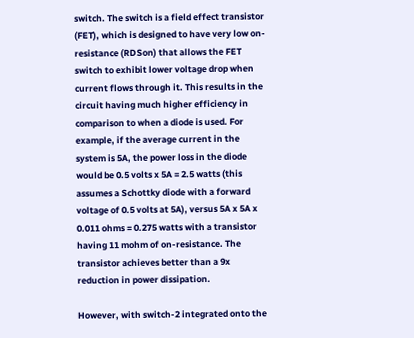switch. The switch is a field effect transistor (FET), which is designed to have very low on-resistance (RDSon) that allows the FET switch to exhibit lower voltage drop when current flows through it. This results in the circuit having much higher efficiency in comparison to when a diode is used. For example, if the average current in the system is 5A, the power loss in the diode would be 0.5 volts x 5A = 2.5 watts (this assumes a Schottky diode with a forward voltage of 0.5 volts at 5A), versus 5A x 5A x 0.011 ohms = 0.275 watts with a transistor having 11 mohm of on-resistance. The transistor achieves better than a 9x reduction in power dissipation.

However, with switch-2 integrated onto the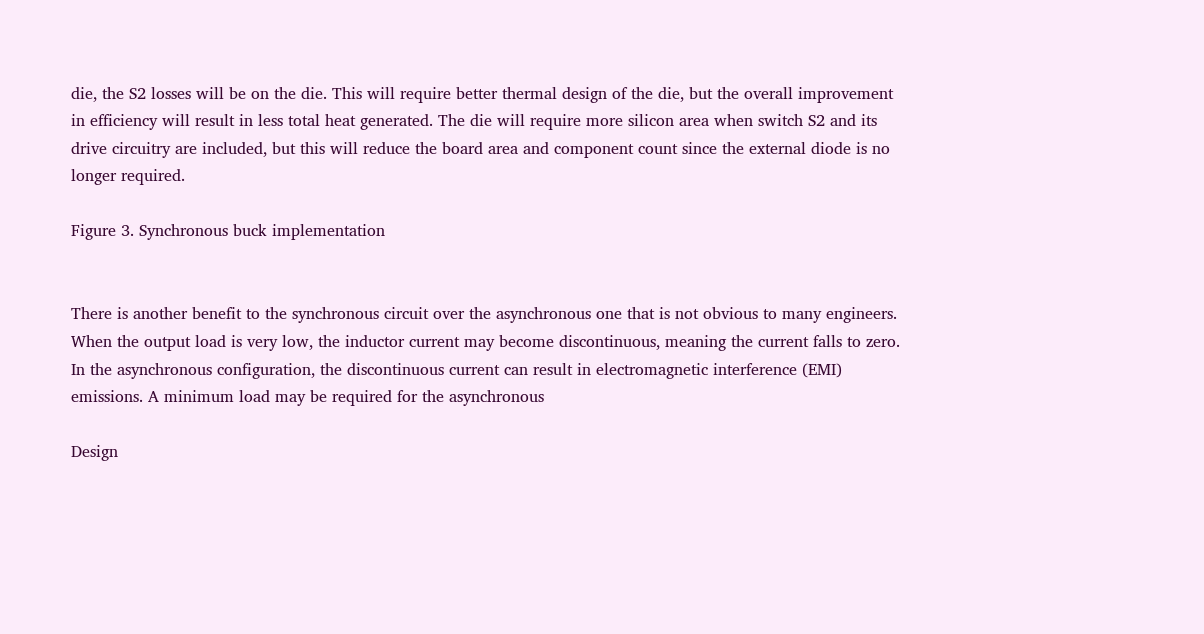die, the S2 losses will be on the die. This will require better thermal design of the die, but the overall improvement in efficiency will result in less total heat generated. The die will require more silicon area when switch S2 and its drive circuitry are included, but this will reduce the board area and component count since the external diode is no longer required.

Figure 3. Synchronous buck implementation


There is another benefit to the synchronous circuit over the asynchronous one that is not obvious to many engineers. When the output load is very low, the inductor current may become discontinuous, meaning the current falls to zero. In the asynchronous configuration, the discontinuous current can result in electromagnetic interference (EMI) emissions. A minimum load may be required for the asynchronous

Design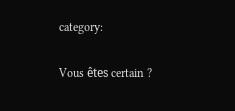category:

Vous êtes certain ?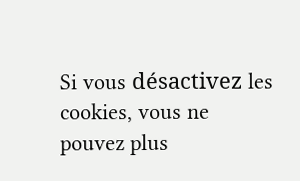Si vous désactivez les cookies, vous ne pouvez plus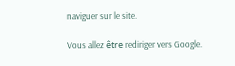naviguer sur le site.

Vous allez être rediriger vers Google.